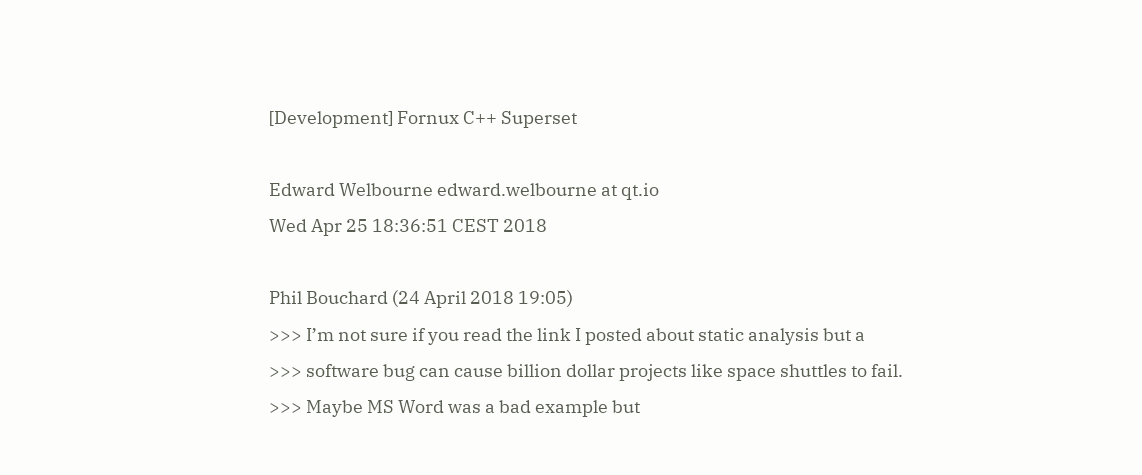[Development] Fornux C++ Superset

Edward Welbourne edward.welbourne at qt.io
Wed Apr 25 18:36:51 CEST 2018

Phil Bouchard (24 April 2018 19:05)
>>> I’m not sure if you read the link I posted about static analysis but a
>>> software bug can cause billion dollar projects like space shuttles to fail.
>>> Maybe MS Word was a bad example but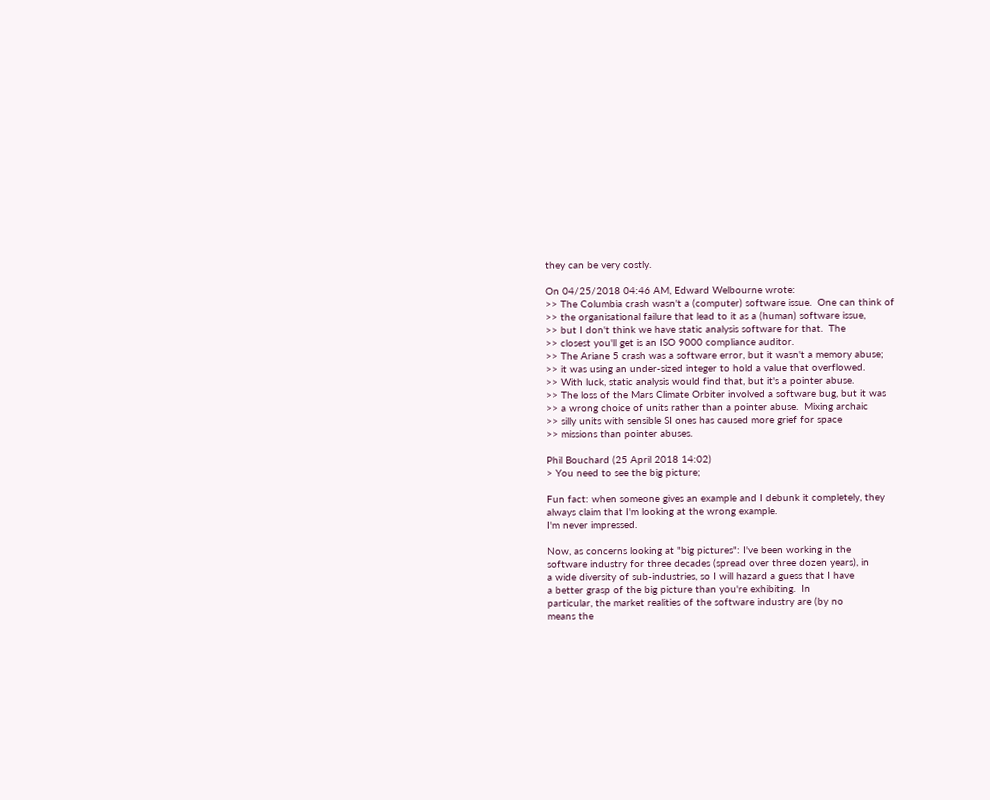they can be very costly.

On 04/25/2018 04:46 AM, Edward Welbourne wrote:
>> The Columbia crash wasn't a (computer) software issue.  One can think of
>> the organisational failure that lead to it as a (human) software issue,
>> but I don't think we have static analysis software for that.  The
>> closest you'll get is an ISO 9000 compliance auditor.
>> The Ariane 5 crash was a software error, but it wasn't a memory abuse;
>> it was using an under-sized integer to hold a value that overflowed.
>> With luck, static analysis would find that, but it's a pointer abuse.
>> The loss of the Mars Climate Orbiter involved a software bug, but it was
>> a wrong choice of units rather than a pointer abuse.  Mixing archaic
>> silly units with sensible SI ones has caused more grief for space
>> missions than pointer abuses.

Phil Bouchard (25 April 2018 14:02)
> You need to see the big picture;

Fun fact: when someone gives an example and I debunk it completely, they
always claim that I'm looking at the wrong example.
I'm never impressed.

Now, as concerns looking at "big pictures": I've been working in the
software industry for three decades (spread over three dozen years), in
a wide diversity of sub-industries, so I will hazard a guess that I have
a better grasp of the big picture than you're exhibiting.  In
particular, the market realities of the software industry are (by no
means the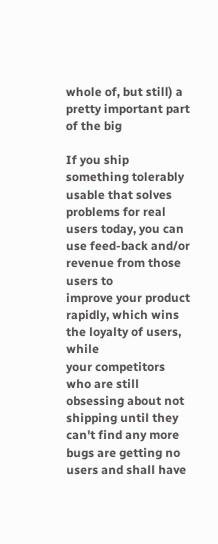whole of, but still) a pretty important part of the big

If you ship something tolerably usable that solves problems for real
users today, you can use feed-back and/or revenue from those users to
improve your product rapidly, which wins the loyalty of users, while
your competitors who are still obsessing about not shipping until they
can't find any more bugs are getting no users and shall have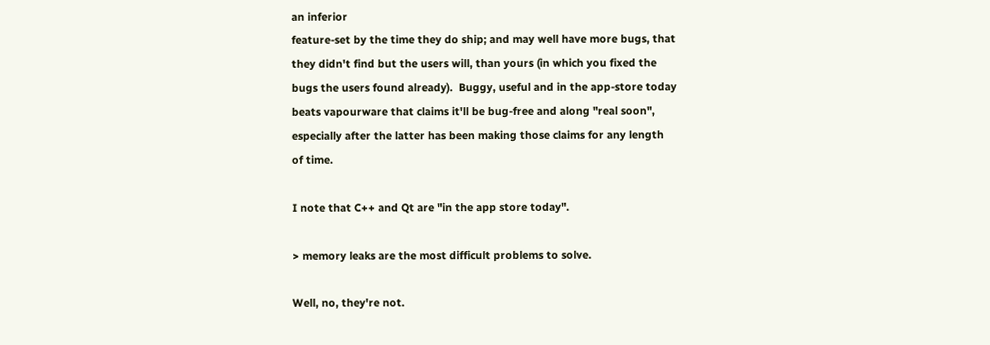an inferior
feature-set by the time they do ship; and may well have more bugs, that
they didn't find but the users will, than yours (in which you fixed the
bugs the users found already).  Buggy, useful and in the app-store today
beats vapourware that claims it'll be bug-free and along "real soon",
especially after the latter has been making those claims for any length
of time.

I note that C++ and Qt are "in the app store today".

> memory leaks are the most difficult problems to solve.

Well, no, they're not.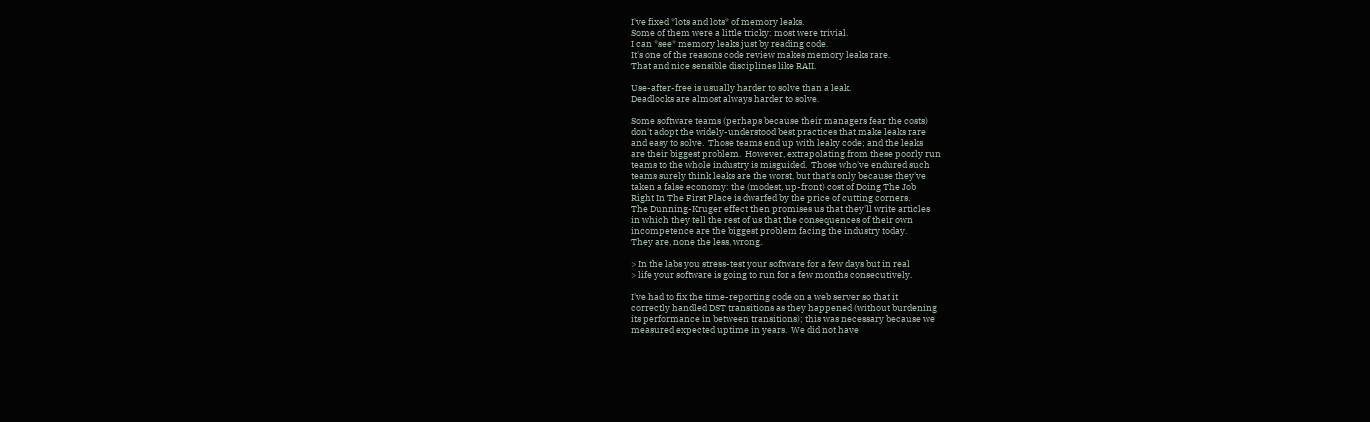I've fixed *lots and lots* of memory leaks.
Some of them were a little tricky: most were trivial.
I can *see* memory leaks just by reading code.
It's one of the reasons code review makes memory leaks rare.
That and nice sensible disciplines like RAII.

Use-after-free is usually harder to solve than a leak.
Deadlocks are almost always harder to solve.

Some software teams (perhaps because their managers fear the costs)
don't adopt the widely-understood best practices that make leaks rare
and easy to solve.  Those teams end up with leaky code; and the leaks
are their biggest problem.  However, extrapolating from these poorly run
teams to the whole industry is misguided.  Those who've endured such
teams surely think leaks are the worst, but that's only because they've
taken a false economy: the (modest, up-front) cost of Doing The Job
Right In The First Place is dwarfed by the price of cutting corners.
The Dunning-Kruger effect then promises us that they'll write articles
in which they tell the rest of us that the consequences of their own
incompetence are the biggest problem facing the industry today.
They are, none the less, wrong.

> In the labs you stress-test your software for a few days but in real
> life your software is going to run for a few months consecutively.

I've had to fix the time-reporting code on a web server so that it
correctly handled DST transitions as they happened (without burdening
its performance in between transitions); this was necessary because we
measured expected uptime in years.  We did not have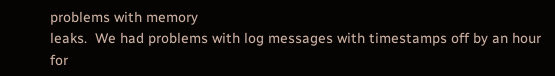problems with memory
leaks.  We had problems with log messages with timestamps off by an hour
for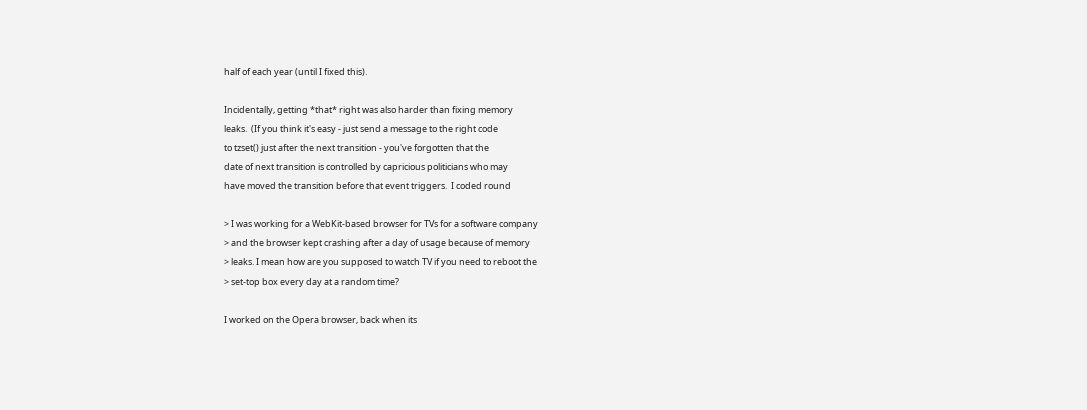half of each year (until I fixed this).

Incidentally, getting *that* right was also harder than fixing memory
leaks.  (If you think it's easy - just send a message to the right code
to tzset() just after the next transition - you've forgotten that the
date of next transition is controlled by capricious politicians who may
have moved the transition before that event triggers.  I coded round

> I was working for a WebKit-based browser for TVs for a software company
> and the browser kept crashing after a day of usage because of memory
> leaks. I mean how are you supposed to watch TV if you need to reboot the
> set-top box every day at a random time?

I worked on the Opera browser, back when its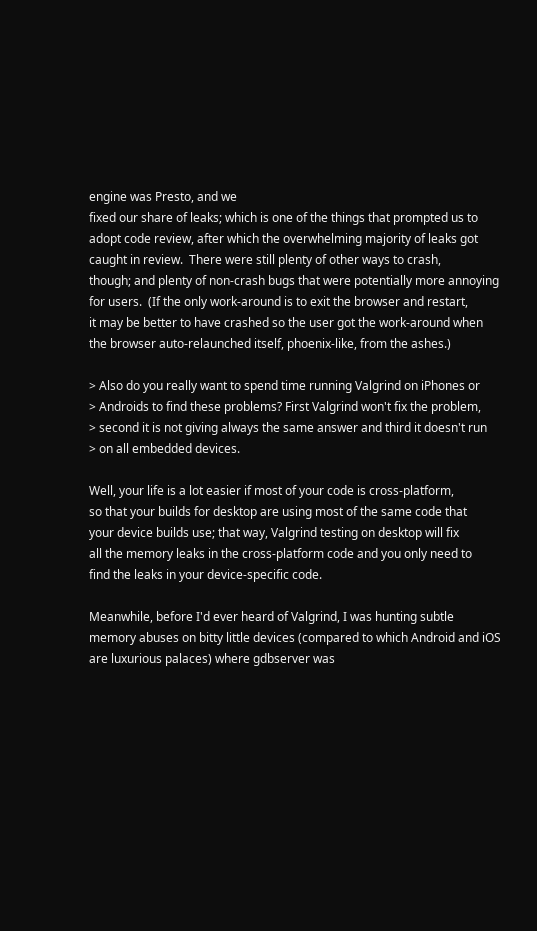engine was Presto, and we
fixed our share of leaks; which is one of the things that prompted us to
adopt code review, after which the overwhelming majority of leaks got
caught in review.  There were still plenty of other ways to crash,
though; and plenty of non-crash bugs that were potentially more annoying
for users.  (If the only work-around is to exit the browser and restart,
it may be better to have crashed so the user got the work-around when
the browser auto-relaunched itself, phoenix-like, from the ashes.)

> Also do you really want to spend time running Valgrind on iPhones or
> Androids to find these problems? First Valgrind won't fix the problem,
> second it is not giving always the same answer and third it doesn't run
> on all embedded devices.

Well, your life is a lot easier if most of your code is cross-platform,
so that your builds for desktop are using most of the same code that
your device builds use; that way, Valgrind testing on desktop will fix
all the memory leaks in the cross-platform code and you only need to
find the leaks in your device-specific code.

Meanwhile, before I'd ever heard of Valgrind, I was hunting subtle
memory abuses on bitty little devices (compared to which Android and iOS
are luxurious palaces) where gdbserver was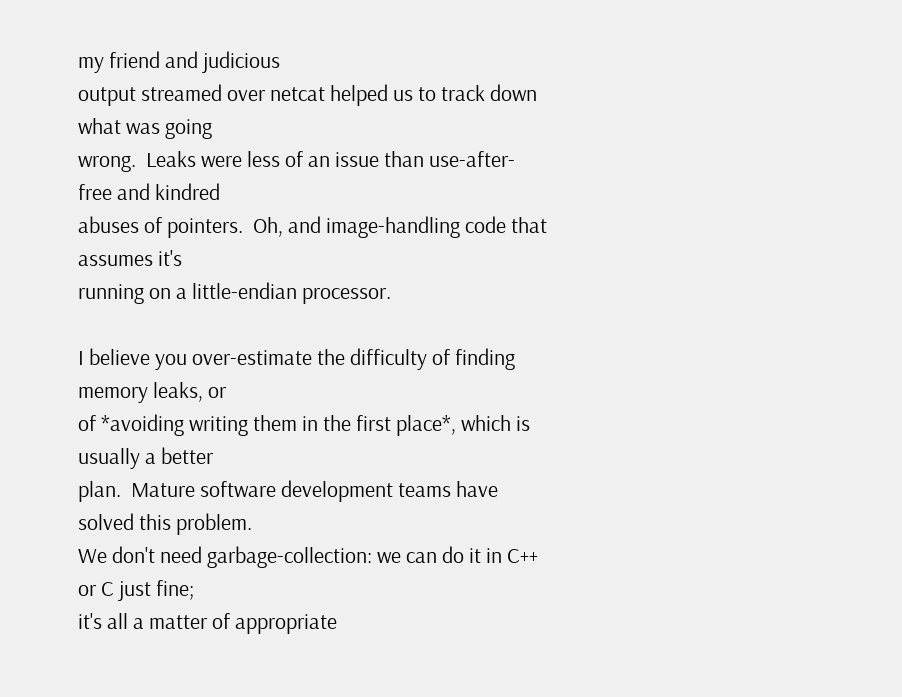my friend and judicious
output streamed over netcat helped us to track down what was going
wrong.  Leaks were less of an issue than use-after-free and kindred
abuses of pointers.  Oh, and image-handling code that assumes it's
running on a little-endian processor.

I believe you over-estimate the difficulty of finding memory leaks, or
of *avoiding writing them in the first place*, which is usually a better
plan.  Mature software development teams have solved this problem.
We don't need garbage-collection: we can do it in C++ or C just fine;
it's all a matter of appropriate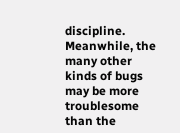discipline.  Meanwhile, the many other
kinds of bugs may be more troublesome than the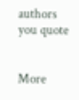authors you quote


More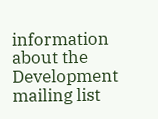information about the Development mailing list